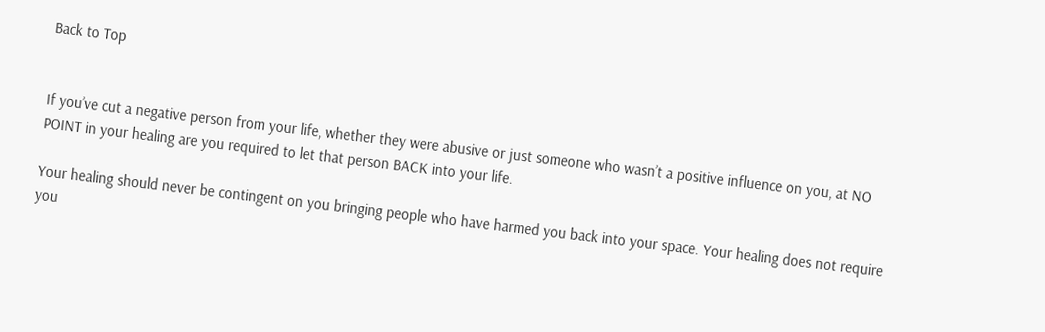Back to Top


If you’ve cut a negative person from your life, whether they were abusive or just someone who wasn’t a positive influence on you, at NO POINT in your healing are you required to let that person BACK into your life.

Your healing should never be contingent on you bringing people who have harmed you back into your space. Your healing does not require you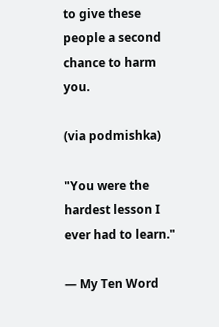to give these people a second chance to harm you.

(via podmishka)

"You were the hardest lesson I ever had to learn."

— My Ten Word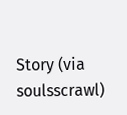Story (via soulsscrawl)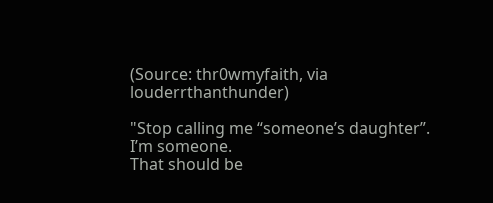(Source: thr0wmyfaith, via louderrthanthunder)

"Stop calling me “someone’s daughter”.
I’m someone.
That should be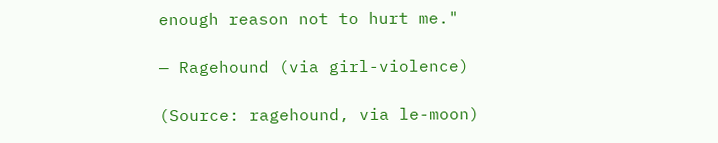enough reason not to hurt me."

— Ragehound (via girl-violence)

(Source: ragehound, via le-moon)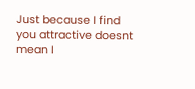Just because I find you attractive doesnt mean I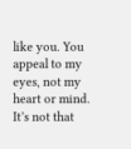like you. You appeal to my eyes, not my heart or mind. It’s not that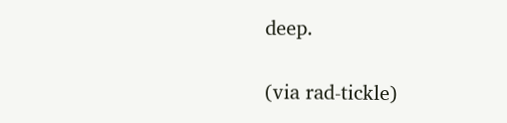deep.

(via rad-tickle)